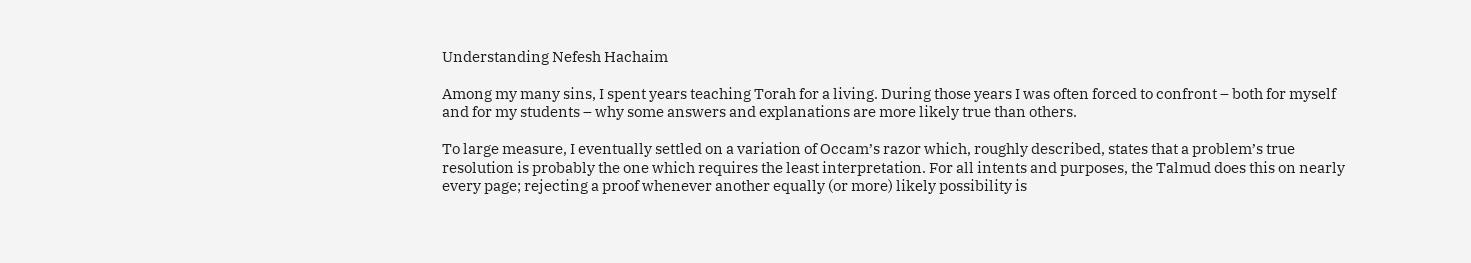Understanding Nefesh Hachaim

Among my many sins, I spent years teaching Torah for a living. During those years I was often forced to confront – both for myself and for my students – why some answers and explanations are more likely true than others.

To large measure, I eventually settled on a variation of Occam’s razor which, roughly described, states that a problem’s true resolution is probably the one which requires the least interpretation. For all intents and purposes, the Talmud does this on nearly every page; rejecting a proof whenever another equally (or more) likely possibility is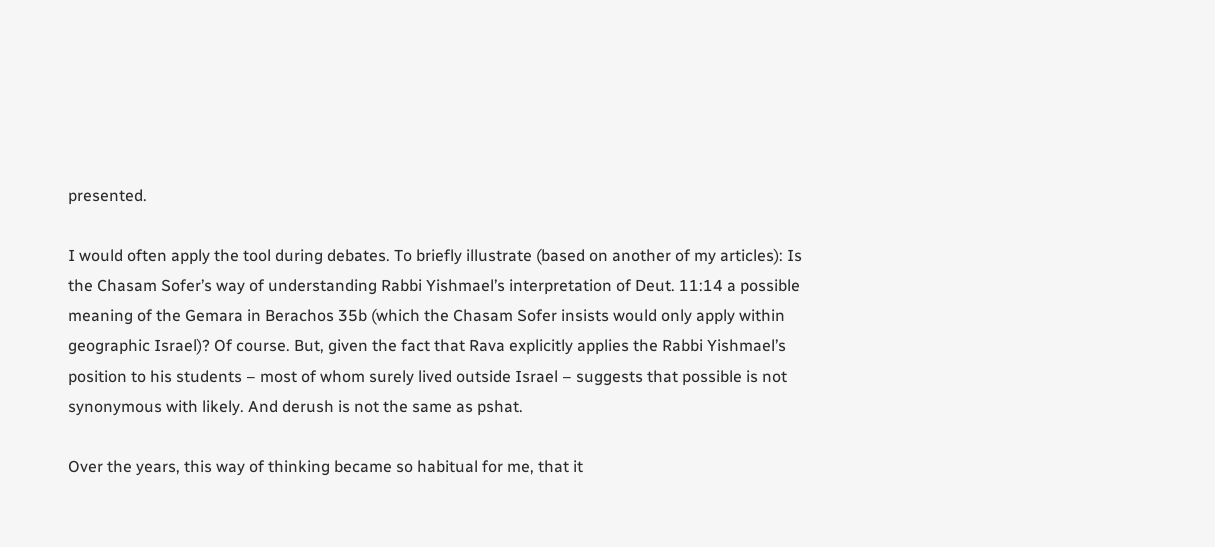presented.

I would often apply the tool during debates. To briefly illustrate (based on another of my articles): Is the Chasam Sofer’s way of understanding Rabbi Yishmael’s interpretation of Deut. 11:14 a possible meaning of the Gemara in Berachos 35b (which the Chasam Sofer insists would only apply within geographic Israel)? Of course. But, given the fact that Rava explicitly applies the Rabbi Yishmael’s position to his students – most of whom surely lived outside Israel – suggests that possible is not synonymous with likely. And derush is not the same as pshat.

Over the years, this way of thinking became so habitual for me, that it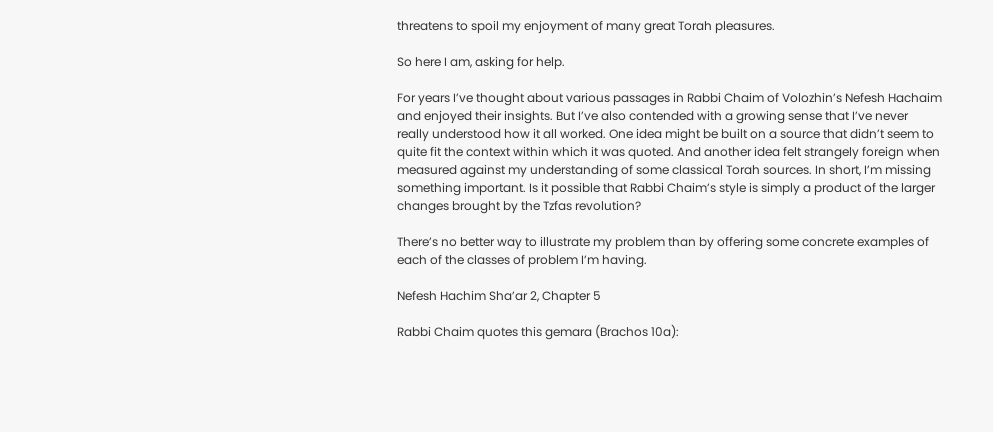threatens to spoil my enjoyment of many great Torah pleasures.

So here I am, asking for help.

For years I’ve thought about various passages in Rabbi Chaim of Volozhin’s Nefesh Hachaim and enjoyed their insights. But I’ve also contended with a growing sense that I’ve never really understood how it all worked. One idea might be built on a source that didn’t seem to quite fit the context within which it was quoted. And another idea felt strangely foreign when measured against my understanding of some classical Torah sources. In short, I’m missing something important. Is it possible that Rabbi Chaim’s style is simply a product of the larger changes brought by the Tzfas revolution?

There’s no better way to illustrate my problem than by offering some concrete examples of each of the classes of problem I’m having.

Nefesh Hachim Sha’ar 2, Chapter 5

Rabbi Chaim quotes this gemara (Brachos 10a):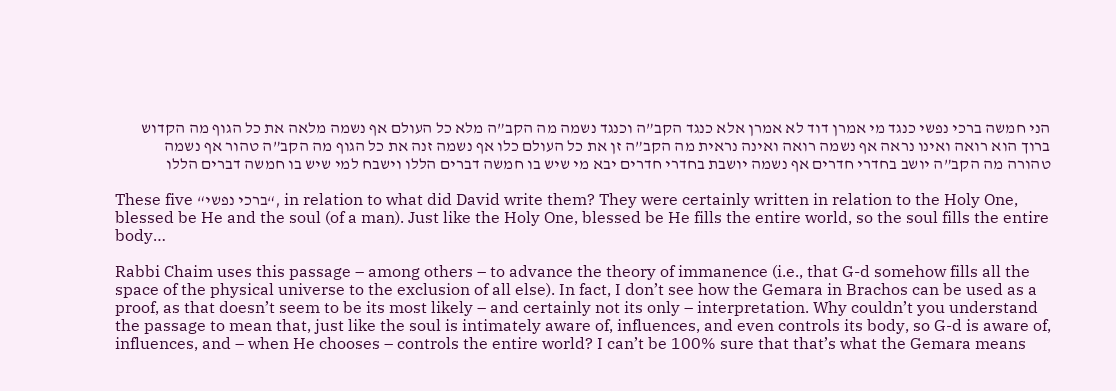הני חמשה ברכי נפשי כנגד מי אמרן דוד לא אמרן אלא כנגד הקב”ה וכנגד נשמה מה הקב”ה מלא כל העולם אף נשמה מלאה את כל הגוף מה הקדוש ברוך הוא רואה ואינו נראה אף נשמה רואה ואינה נראית מה הקב”ה זן את כל העולם כלו אף נשמה זנה את כל הגוף מה הקב”ה טהור אף נשמה טהורה מה הקב”ה יושב בחדרי חדרים אף נשמה יושבת בחדרי חדרים יבא מי שיש בו חמשה דברים הללו וישבח למי שיש בו חמשה דברים הללו

These five “ברכי נפשי“, in relation to what did David write them? They were certainly written in relation to the Holy One, blessed be He and the soul (of a man). Just like the Holy One, blessed be He fills the entire world, so the soul fills the entire body…

Rabbi Chaim uses this passage – among others – to advance the theory of immanence (i.e., that G-d somehow fills all the space of the physical universe to the exclusion of all else). In fact, I don’t see how the Gemara in Brachos can be used as a proof, as that doesn’t seem to be its most likely – and certainly not its only – interpretation. Why couldn’t you understand the passage to mean that, just like the soul is intimately aware of, influences, and even controls its body, so G-d is aware of, influences, and – when He chooses – controls the entire world? I can’t be 100% sure that that’s what the Gemara means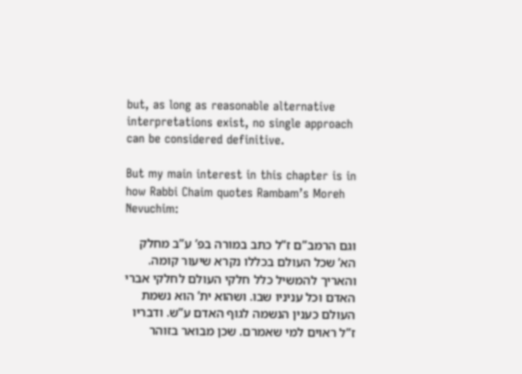but, as long as reasonable alternative interpretations exist, no single approach can be considered definitive.

But my main interest in this chapter is in how Rabbi Chaim quotes Rambam’s Moreh Nevuchim:

וגם הרמב”ם ז”ל כתב במורה בפ’ ע”ב מחלק הא’ שכל העולם בכללו נקרא שיעור קומה. והאריך להמשיל כלל חלקי העולם לחלקי אברי האדם וכל עניניו שבו. ושהוא ית’ הוא נשמת העולם כענין הנשמה לגוף האדם ע”ש. ודבריו ז”ל ראוים למי שאמרם. שכן מבואר בזוהר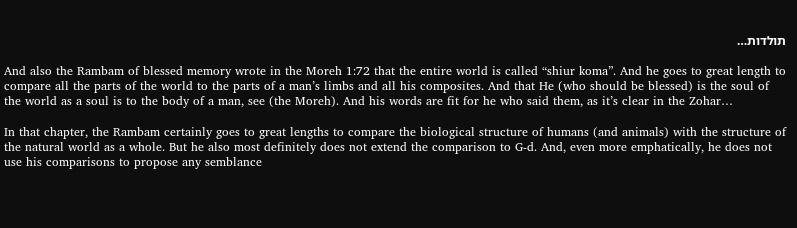תולדות…

And also the Rambam of blessed memory wrote in the Moreh 1:72 that the entire world is called “shiur koma”. And he goes to great length to compare all the parts of the world to the parts of a man’s limbs and all his composites. And that He (who should be blessed) is the soul of the world as a soul is to the body of a man, see (the Moreh). And his words are fit for he who said them, as it’s clear in the Zohar…

In that chapter, the Rambam certainly goes to great lengths to compare the biological structure of humans (and animals) with the structure of the natural world as a whole. But he also most definitely does not extend the comparison to G-d. And, even more emphatically, he does not use his comparisons to propose any semblance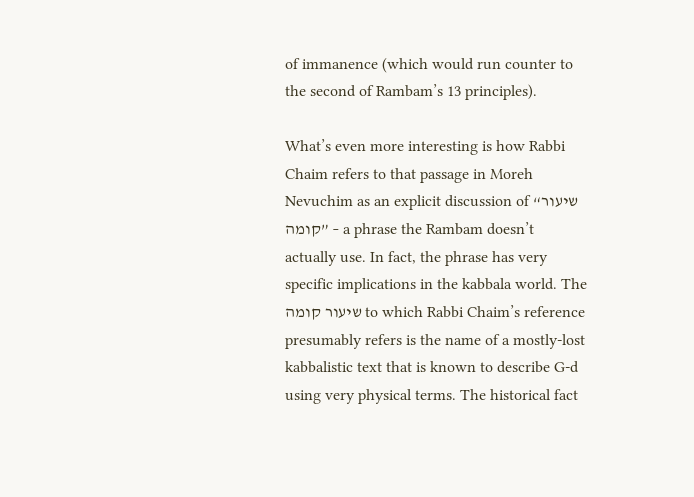of immanence (which would run counter to the second of Rambam’s 13 principles).

What’s even more interesting is how Rabbi Chaim refers to that passage in Moreh Nevuchim as an explicit discussion of “שיעור קומה” – a phrase the Rambam doesn’t actually use. In fact, the phrase has very specific implications in the kabbala world. The שיעור קומה to which Rabbi Chaim’s reference presumably refers is the name of a mostly-lost kabbalistic text that is known to describe G-d using very physical terms. The historical fact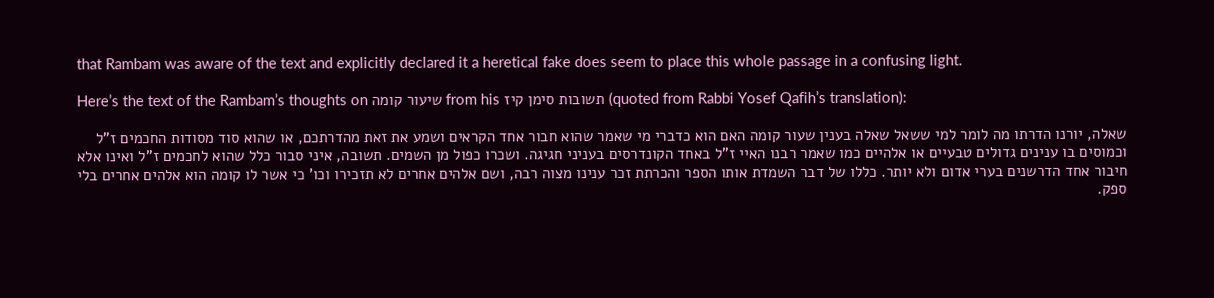that Rambam was aware of the text and explicitly declared it a heretical fake does seem to place this whole passage in a confusing light.

Here’s the text of the Rambam’s thoughts on שיעור קומה from his תשובות סימן קיז (quoted from Rabbi Yosef Qafih’s translation):

שאלה, יורנו הדרתו מה לומר למי ששאל שאלה בענין שעור קומה האם הוא כדברי מי שאמר שהוא חבור אחד הקראים ושמע את זאת מהדרתכם, או שהוא סוד מסודות החכמים ז”ל וכמוסים בו ענינים גדולים טבעיים או אלהיים כמו שאמר רבנו האיי ז”ל באחד הקונדרסים בעניני חגיגה. ושכרו כפול מן השמים. תשובה, איני סבור כלל שהוא לחכמים ז”ל ואינו אלא חיבור אחד הדרשנים בערי אדום ולא יותר. כללו של דבר השמדת אותו הספר והכרתת זכר ענינו מצוה רבה, ושם אלהים אחרים לא תזכירו וכו’ כי אשר לו קומה הוא אלהים אחרים בלי ספק.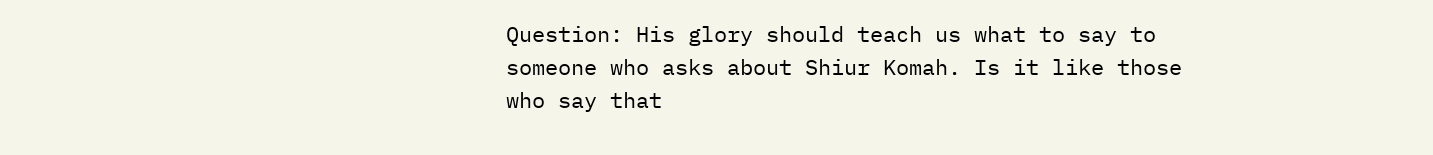Question: His glory should teach us what to say to someone who asks about Shiur Komah. Is it like those who say that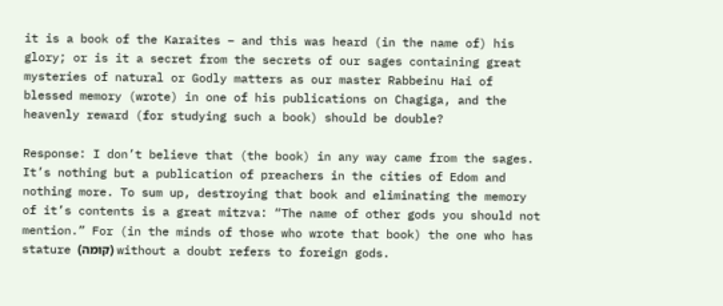it is a book of the Karaites – and this was heard (in the name of) his glory; or is it a secret from the secrets of our sages containing great mysteries of natural or Godly matters as our master Rabbeinu Hai of blessed memory (wrote) in one of his publications on Chagiga, and the heavenly reward (for studying such a book) should be double?

Response: I don’t believe that (the book) in any way came from the sages. It’s nothing but a publication of preachers in the cities of Edom and nothing more. To sum up, destroying that book and eliminating the memory of it’s contents is a great mitzva: “The name of other gods you should not mention.” For (in the minds of those who wrote that book) the one who has stature (קומה) without a doubt refers to foreign gods.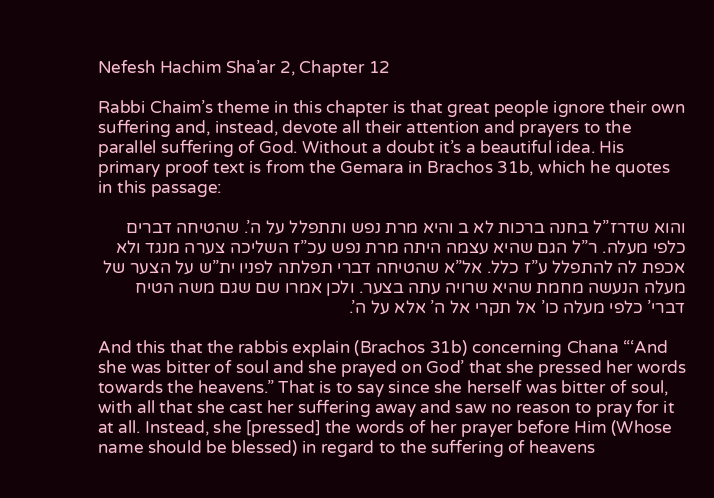Nefesh Hachim Sha’ar 2, Chapter 12

Rabbi Chaim’s theme in this chapter is that great people ignore their own suffering and, instead, devote all their attention and prayers to the parallel suffering of God. Without a doubt it’s a beautiful idea. His primary proof text is from the Gemara in Brachos 31b, which he quotes in this passage:

והוא שדרז”ל בחנה ברכות לא ב והיא מרת נפש ותתפלל על ה’. שהטיחה דברים כלפי מעלה. ר”ל הגם שהיא עצמה היתה מרת נפש עכ”ז השליכה צערה מנגד ולא אכפת לה להתפלל ע”ז כלל. אל”א שהטיחה דברי תפלתה לפניו ית”ש על הצער של מעלה הנעשה מחמת שהיא שרויה עתה בצער. ולכן אמרו שם שגם משה הטיח דברי’ כלפי מעלה כו’ אל תקרי אל ה’ אלא על ה’.

And this that the rabbis explain (Brachos 31b) concerning Chana “‘And she was bitter of soul and she prayed on God’ that she pressed her words towards the heavens.” That is to say since she herself was bitter of soul, with all that she cast her suffering away and saw no reason to pray for it at all. Instead, she [pressed] the words of her prayer before Him (Whose name should be blessed) in regard to the suffering of heavens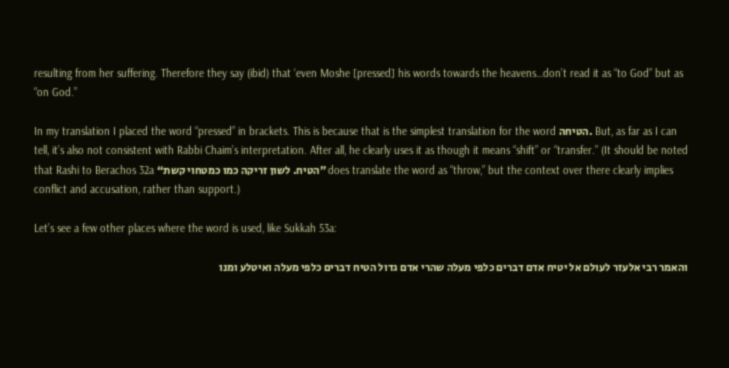resulting from her suffering. Therefore they say (ibid) that ‘even Moshe [pressed] his words towards the heavens…don’t read it as “to God” but as “on God.”

In my translation I placed the word “pressed” in brackets. This is because that is the simplest translation for the word הטיחה. But, as far as I can tell, it’s also not consistent with Rabbi Chaim’s interpretation. After all, he clearly uses it as though it means “shift” or “transfer.” (It should be noted that Rashi to Berachos 32a “הטיח. לשון זריקה כמו כמטחוי קשת” does translate the word as “throw,” but the context over there clearly implies conflict and accusation, rather than support.)

Let’s see a few other places where the word is used, like Sukkah 53a:

והאמר רבי אלעזר לעולם אל יטיח אדם דברים כלפי מעלה שהרי אדם גדול הטיח דברים כלפי מעלה ואיטלע ומנו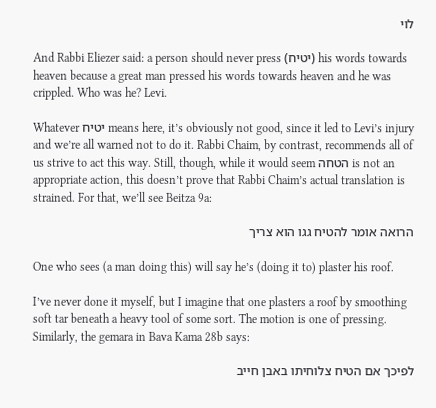לוי

And Rabbi Eliezer said: a person should never press (יטיח) his words towards heaven because a great man pressed his words towards heaven and he was crippled. Who was he? Levi.

Whatever יטיח means here, it’s obviously not good, since it led to Levi’s injury and we’re all warned not to do it. Rabbi Chaim, by contrast, recommends all of us strive to act this way. Still, though, while it would seem הטחה is not an appropriate action, this doesn’t prove that Rabbi Chaim’s actual translation is strained. For that, we’ll see Beitza 9a:

הרואה אומר להטיח גגו הוא צריך

One who sees (a man doing this) will say he’s (doing it to) plaster his roof.

I’ve never done it myself, but I imagine that one plasters a roof by smoothing soft tar beneath a heavy tool of some sort. The motion is one of pressing. Similarly, the gemara in Bava Kama 28b says:

לפיכך אם הטיח צלוחיתו באבן חייב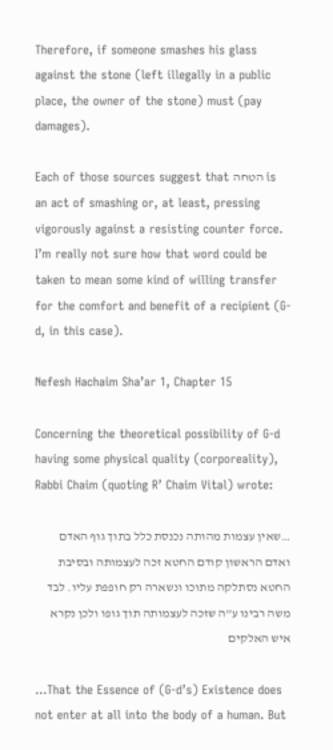Therefore, if someone smashes his glass against the stone (left illegally in a public place, the owner of the stone) must (pay damages).

Each of those sources suggest that הטחה is an act of smashing or, at least, pressing vigorously against a resisting counter force. I’m really not sure how that word could be taken to mean some kind of willing transfer for the comfort and benefit of a recipient (G-d, in this case).

Nefesh Hachaim Sha’ar 1, Chapter 15

Concerning the theoretical possibility of G-d having some physical quality (corporeality), Rabbi Chaim (quoting R’ Chaim Vital) wrote:

…שאין עצמות מהותה נכנסת כלל בתוך גוף האדם ואדם הראשון קודם החטא זכה לעצמותה ובסיבת החטא נסתלקה מתוכו ונשארה רק חופפת עליו. לבד משה רבינו ע”ה שזכה לעצמותה תוך גופו ולכן נקרא איש האלקים

…That the Essence of (G-d’s) Existence does not enter at all into the body of a human. But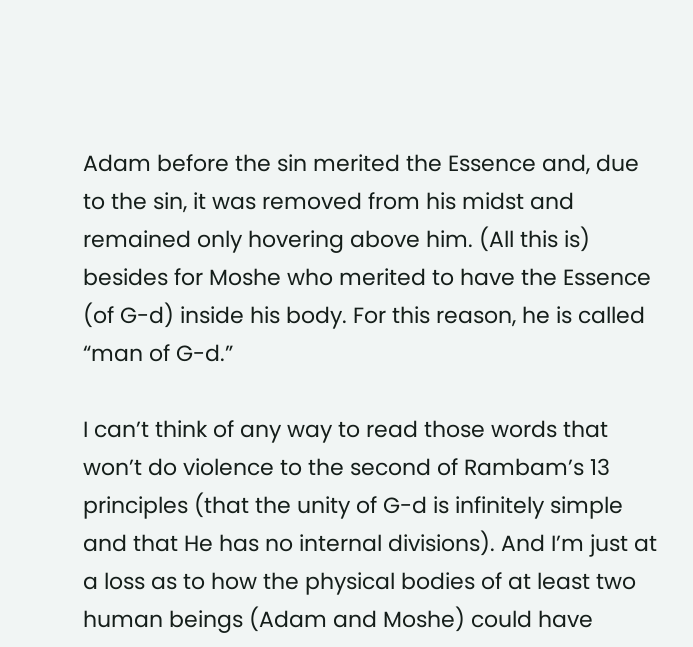Adam before the sin merited the Essence and, due to the sin, it was removed from his midst and remained only hovering above him. (All this is) besides for Moshe who merited to have the Essence (of G-d) inside his body. For this reason, he is called “man of G-d.”

I can’t think of any way to read those words that won’t do violence to the second of Rambam’s 13 principles (that the unity of G-d is infinitely simple and that He has no internal divisions). And I’m just at a loss as to how the physical bodies of at least two human beings (Adam and Moshe) could have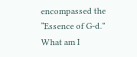encompassed the “Essence of G-d.” What am I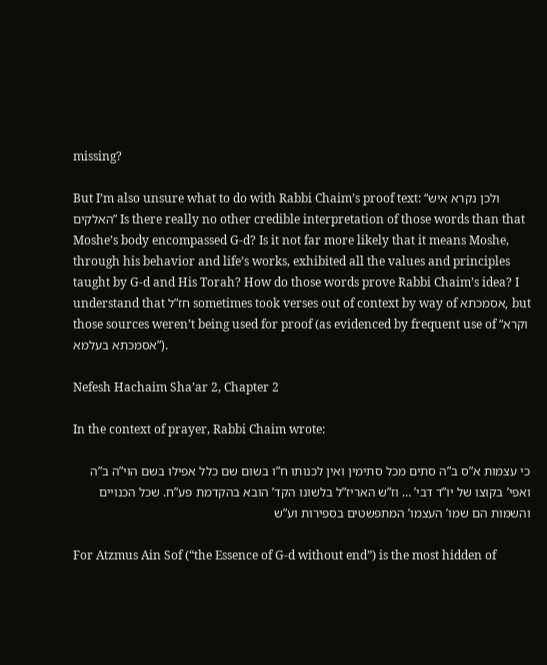missing?

But I’m also unsure what to do with Rabbi Chaim’s proof text: “ולכן נקרא איש האלקים” Is there really no other credible interpretation of those words than that Moshe’s body encompassed G-d? Is it not far more likely that it means Moshe, through his behavior and life’s works, exhibited all the values and principles taught by G-d and His Torah? How do those words prove Rabbi Chaim’s idea? I understand that חז”ל sometimes took verses out of context by way of אסמכתא, but those sources weren’t being used for proof (as evidenced by frequent use of “וקרא אסמכתא בעלמא”).

Nefesh Hachaim Sha’ar 2, Chapter 2

In the context of prayer, Rabbi Chaim wrote:

כי עצמות א”ס ב”ה סתים מכל סתימין ואין לכנותו ח”ו בשום שם כלל אפילו בשם הוי”ה ב”ה ואפי’ בקוצו של יו”ד דבי’ … וז”ש האריז”ל בלשונו הקד’ הובא בהקדמת פע”ח. שכל הכנויים והשמות הם שמו’ העצמו’ המתפשטים בספירות וע”ש

For Atzmus Ain Sof (“the Essence of G-d without end”) is the most hidden of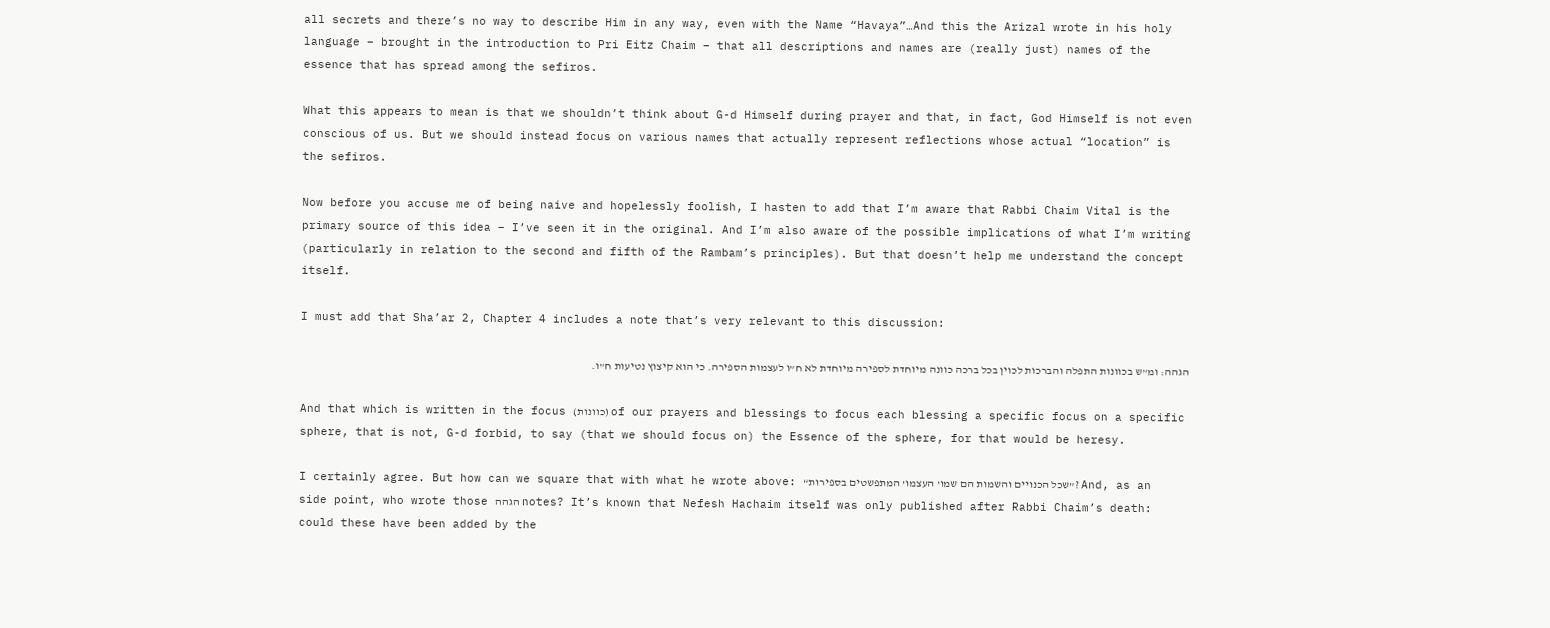all secrets and there’s no way to describe Him in any way, even with the Name “Havaya”…And this the Arizal wrote in his holy language – brought in the introduction to Pri Eitz Chaim – that all descriptions and names are (really just) names of the essence that has spread among the sefiros.

What this appears to mean is that we shouldn’t think about G-d Himself during prayer and that, in fact, God Himself is not even conscious of us. But we should instead focus on various names that actually represent reflections whose actual “location” is the sefiros.

Now before you accuse me of being naive and hopelessly foolish, I hasten to add that I’m aware that Rabbi Chaim Vital is the primary source of this idea – I’ve seen it in the original. And I’m also aware of the possible implications of what I’m writing (particularly in relation to the second and fifth of the Rambam’s principles). But that doesn’t help me understand the concept itself.

I must add that Sha’ar 2, Chapter 4 includes a note that’s very relevant to this discussion:

הגהה: ומ”ש בכוונות התפלה והברכות לכוין בכל ברכה כוונה מיוחדת לספירה מיוחדת לא ח”ו לעצמות הספירה. כי הוא קיצוץ נטיעות ח”ו.

And that which is written in the focus (כוונות) of our prayers and blessings to focus each blessing a specific focus on a specific sphere, that is not, G-d forbid, to say (that we should focus on) the Essence of the sphere, for that would be heresy.

I certainly agree. But how can we square that with what he wrote above: “שכל הכנויים והשמות הם שמו’ העצמו’ המתפשטים בספירות”? And, as an side point, who wrote those הגהה notes? It’s known that Nefesh Hachaim itself was only published after Rabbi Chaim’s death: could these have been added by the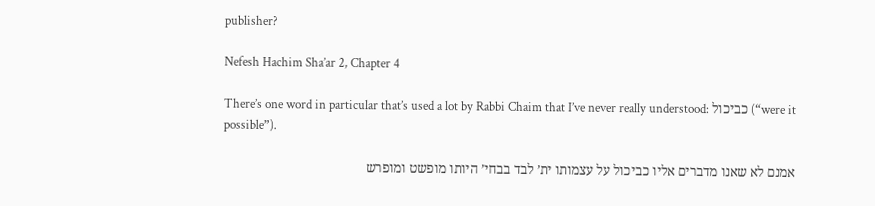publisher?

Nefesh Hachim Sha’ar 2, Chapter 4

There’s one word in particular that’s used a lot by Rabbi Chaim that I’ve never really understood: כביכול (“were it possible”).

אמנם לא שאנו מדברים אליו כביכול על עצמותו ית’ לבד בבחי’ היותו מופשט ומופרש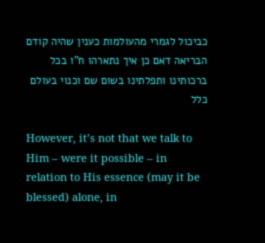כביכול לגמרי מהעולמות כענין שהיה קודם הבריאה דאם כן איך נתארהו ח”ו בכל ברכותינו ותפלתינו בשום שם וכנוי בעולם כלל

However, it’s not that we talk to Him – were it possible – in relation to His essence (may it be blessed) alone, in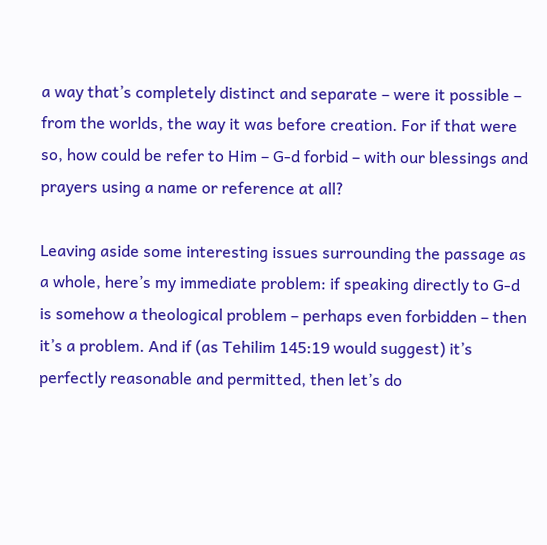a way that’s completely distinct and separate – were it possible – from the worlds, the way it was before creation. For if that were so, how could be refer to Him – G-d forbid – with our blessings and prayers using a name or reference at all?

Leaving aside some interesting issues surrounding the passage as a whole, here’s my immediate problem: if speaking directly to G-d is somehow a theological problem – perhaps even forbidden – then it’s a problem. And if (as Tehilim 145:19 would suggest) it’s perfectly reasonable and permitted, then let’s do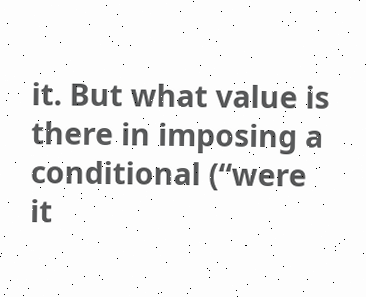it. But what value is there in imposing a conditional (“were it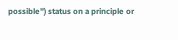possible”) status on a principle or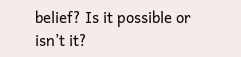belief? Is it possible or isn’t it?